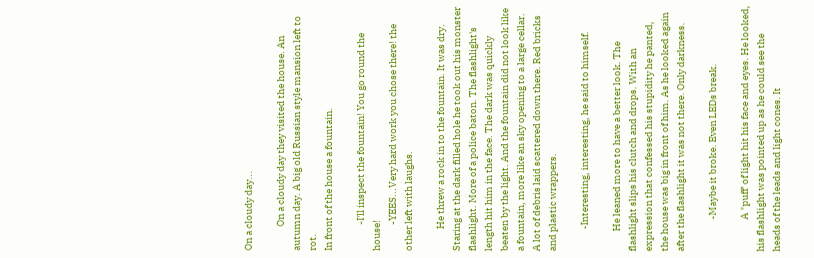On a cloudy day...

            On a cloudy day they visited the house. An autumn day. A big old Russian style mansion left to rot.
In front of the house a fountain.

             -I'll inspect the fountain! You go round the house!
             -YEES...Very hard work you chose there! the other left with laughs.

           He threw a rock in to the fountain. It was dry. Staring at the dark filled hole he took out his monster flashlight. More of a police baton. The flashlight's length hit him in the face. The dark was quickly beaten by the light. And the fountain did not look like a fountain, more like an sky opening to a large cellar. A lot of debris laid scattered down there. Red bricks and plastic wrappers.

           -Interesting, interesting, he said to himself.

          He leaned more to have a better look. The flashlight slips his clutch and drops. With an expression that confessed his stupidity he panted, the house was big in front of him. As he looked again after the flashlight it was not there. Only darkness.

                -Maybe it broke. Even LEDs break.

                A "puff' of light hit his face and eyes. He looked, his flashlight was pointed up as he could see the heads of the leads and light cones. It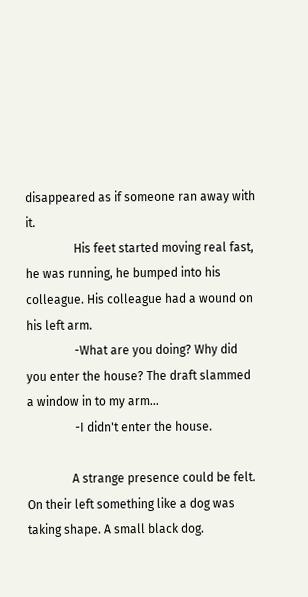disappeared as if someone ran away with it.
                His feet started moving real fast, he was running, he bumped into his colleague. His colleague had a wound on his left arm.
                -What are you doing? Why did you enter the house? The draft slammed a window in to my arm...
                -I didn't enter the house.

               A strange presence could be felt. On their left something like a dog was taking shape. A small black dog.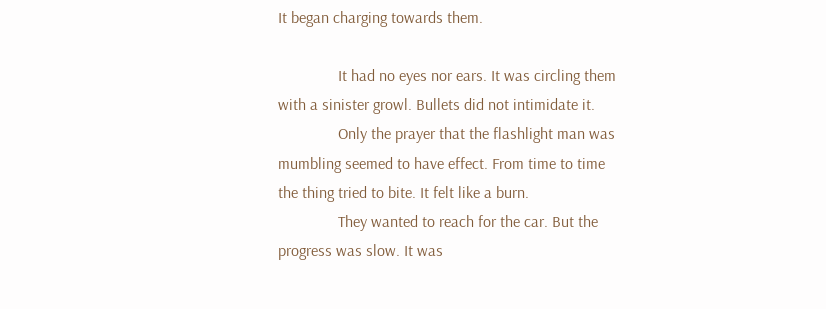It began charging towards them.

               It had no eyes nor ears. It was circling them with a sinister growl. Bullets did not intimidate it.
               Only the prayer that the flashlight man was mumbling seemed to have effect. From time to time the thing tried to bite. It felt like a burn.
               They wanted to reach for the car. But the progress was slow. It was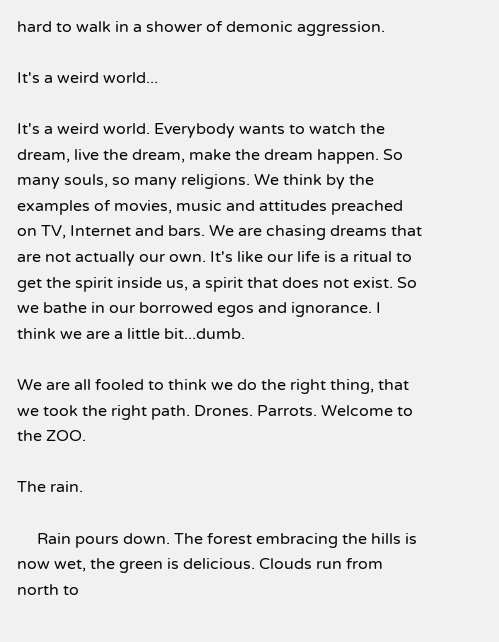hard to walk in a shower of demonic aggression.

It's a weird world...

It's a weird world. Everybody wants to watch the dream, live the dream, make the dream happen. So many souls, so many religions. We think by the examples of movies, music and attitudes preached on TV, Internet and bars. We are chasing dreams that are not actually our own. It's like our life is a ritual to get the spirit inside us, a spirit that does not exist. So we bathe in our borrowed egos and ignorance. I think we are a little bit...dumb.

We are all fooled to think we do the right thing, that we took the right path. Drones. Parrots. Welcome to the ZOO.

The rain.

     Rain pours down. The forest embracing the hills is now wet, the green is delicious. Clouds run from north to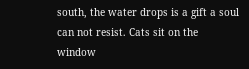south, the water drops is a gift a soul can not resist. Cats sit on the window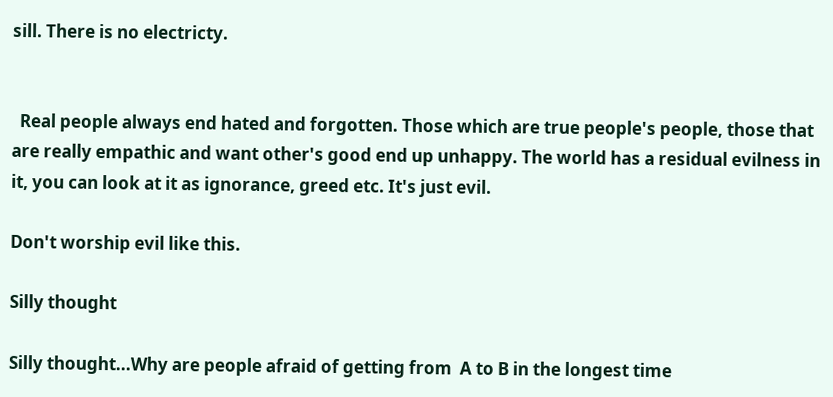sill. There is no electricty.


  Real people always end hated and forgotten. Those which are true people's people, those that are really empathic and want other's good end up unhappy. The world has a residual evilness in it, you can look at it as ignorance, greed etc. It's just evil.

Don't worship evil like this.

Silly thought

Silly thought...Why are people afraid of getting from  A to B in the longest time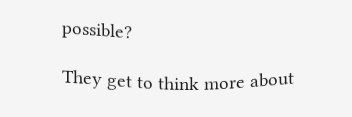possible?

They get to think more about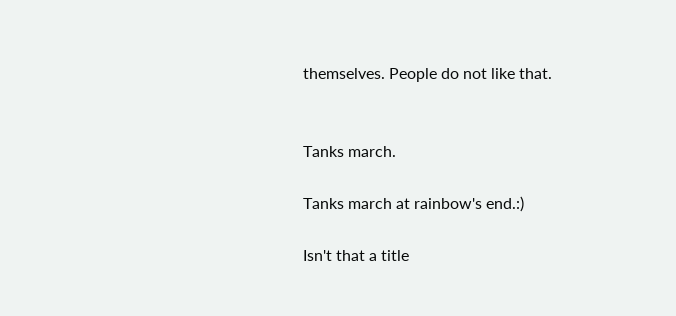themselves. People do not like that.


Tanks march.

Tanks march at rainbow's end.:)

Isn't that a title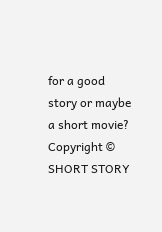for a good story or maybe a short movie?
Copyright © SHORT STORY